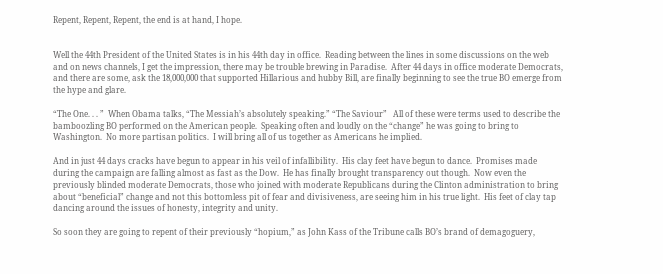Repent, Repent, Repent, the end is at hand, I hope.


Well the 44th President of the United States is in his 44th day in office.  Reading between the lines in some discussions on the web and on news channels, I get the impression, there may be trouble brewing in Paradise.  After 44 days in office moderate Democrats, and there are some, ask the 18,000,000 that supported Hillarious and hubby Bill, are finally beginning to see the true BO emerge from the hype and glare.

“The One. . . ”  When Obama talks, “The Messiah’s absolutely speaking.” “The Saviour”   All of these were terms used to describe the bamboozling BO performed on the American people.  Speaking often and loudly on the “change” he was going to bring to Washington.  No more partisan politics.  I will bring all of us together as Americans he implied.

And in just 44 days cracks have begun to appear in his veil of infallibility.  His clay feet have begun to dance.  Promises made during the campaign are falling almost as fast as the Dow.  He has finally brought transparency out though.  Now even the previously blinded moderate Democrats, those who joined with moderate Republicans during the Clinton administration to bring about “beneficial” change and not this bottomless pit of fear and divisiveness, are seeing him in his true light.  His feet of clay tap dancing around the issues of honesty, integrity and unity.

So soon they are going to repent of their previously “hopium,” as John Kass of the Tribune calls BO’s brand of demagoguery,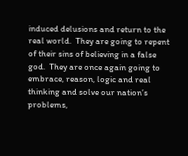induced delusions and return to the real world.  They are going to repent of their sins of believing in a false god.  They are once again going to embrace, reason, logic and real thinking and solve our nation’s problems,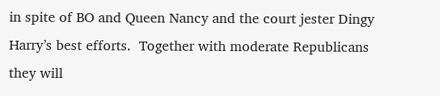in spite of BO and Queen Nancy and the court jester Dingy Harry’s best efforts.  Together with moderate Republicans they will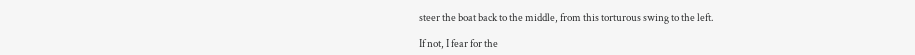steer the boat back to the middle, from this torturous swing to the left.

If not, I fear for the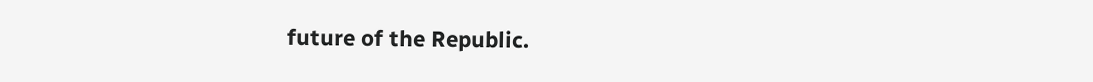future of the Republic.